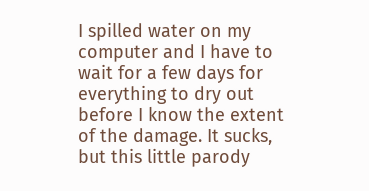I spilled water on my computer and I have to wait for a few days for everything to dry out before I know the extent of the damage. It sucks, but this little parody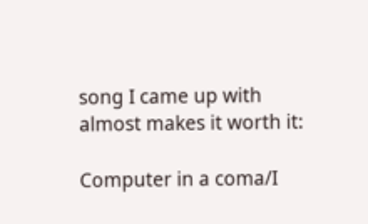song I came up with almost makes it worth it:

Computer in a coma/I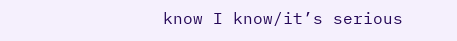know I know/it’s serious